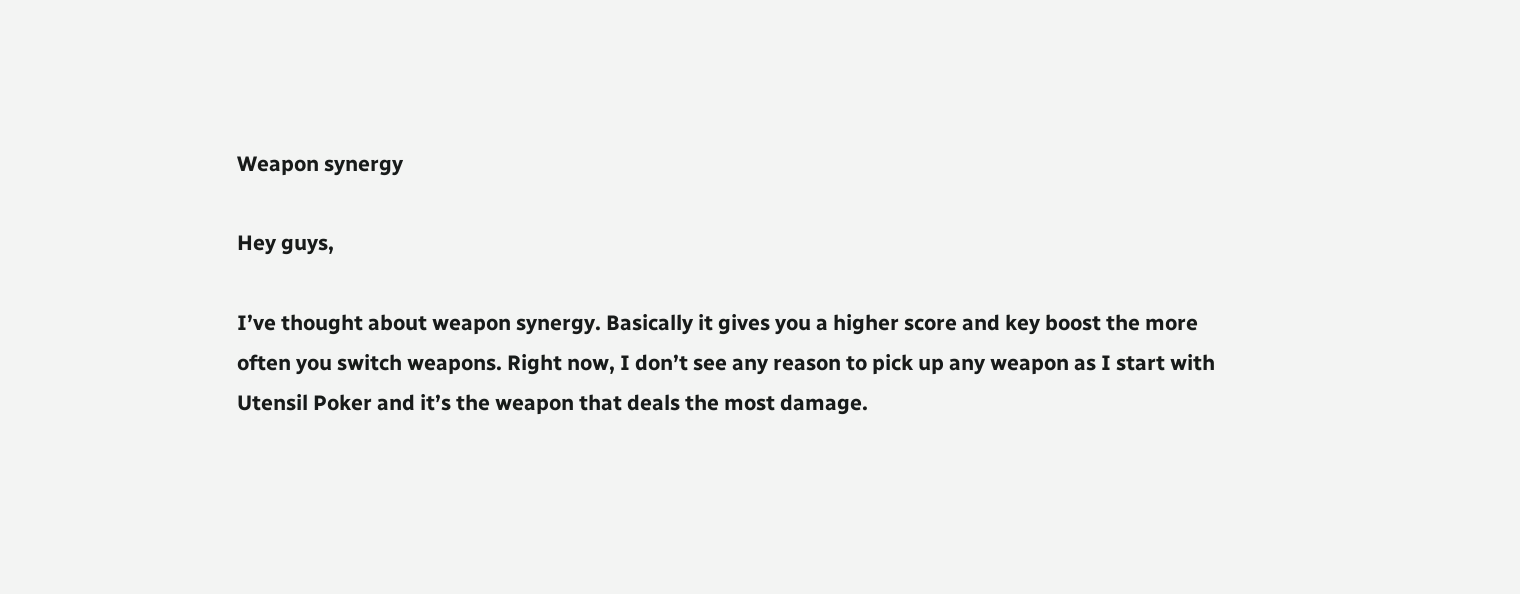Weapon synergy

Hey guys,

I’ve thought about weapon synergy. Basically it gives you a higher score and key boost the more often you switch weapons. Right now, I don’t see any reason to pick up any weapon as I start with Utensil Poker and it’s the weapon that deals the most damage.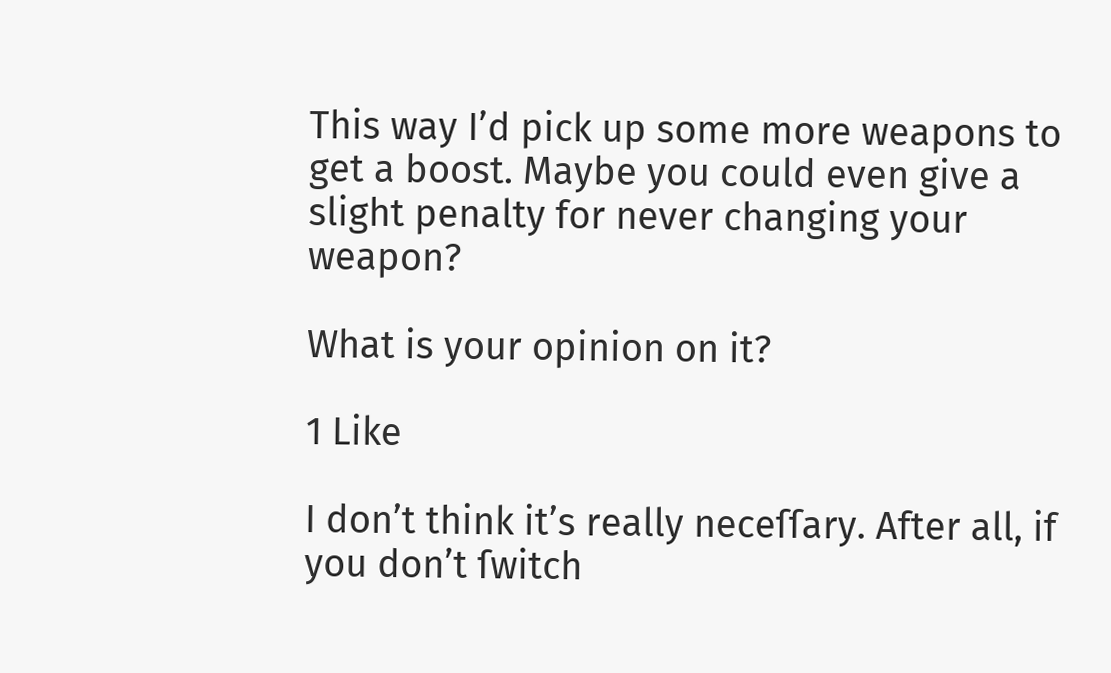This way I’d pick up some more weapons to get a boost. Maybe you could even give a slight penalty for never changing your weapon?

What is your opinion on it?

1 Like

I don’t think it’s really neceſſary. After all, if you don’t ſwitch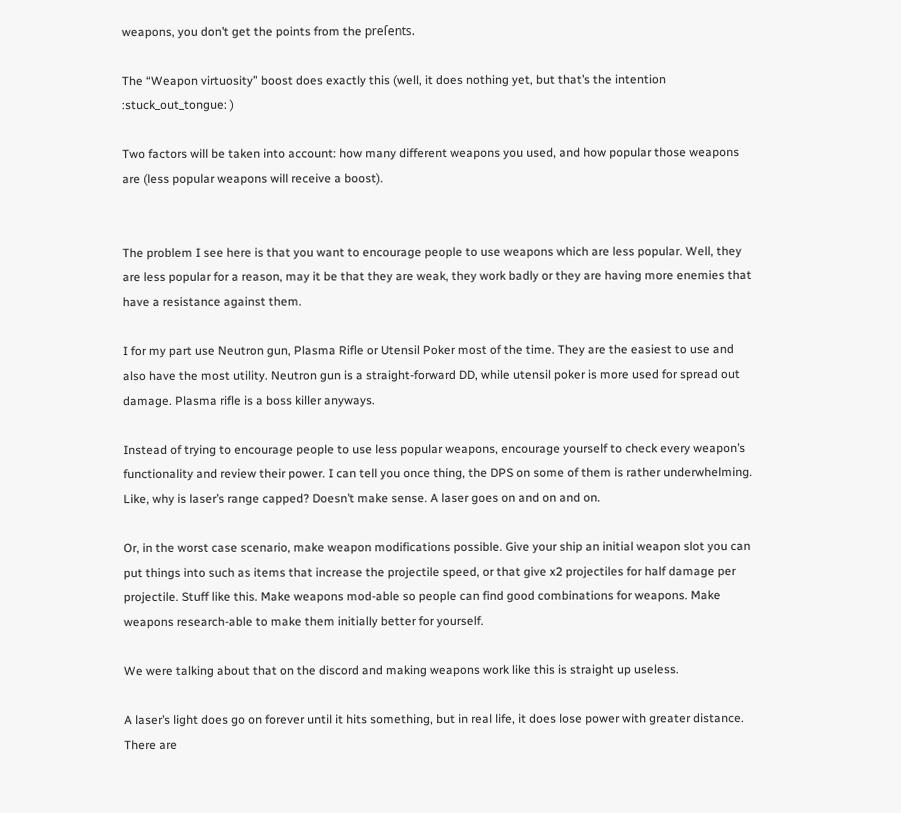weapons, you don’t get the points from the preſents.

The “Weapon virtuosity” boost does exactly this (well, it does nothing yet, but that’s the intention :stuck_out_tongue: )

Two factors will be taken into account: how many different weapons you used, and how popular those weapons are (less popular weapons will receive a boost).


The problem I see here is that you want to encourage people to use weapons which are less popular. Well, they are less popular for a reason, may it be that they are weak, they work badly or they are having more enemies that have a resistance against them.

I for my part use Neutron gun, Plasma Rifle or Utensil Poker most of the time. They are the easiest to use and also have the most utility. Neutron gun is a straight-forward DD, while utensil poker is more used for spread out damage. Plasma rifle is a boss killer anyways.

Instead of trying to encourage people to use less popular weapons, encourage yourself to check every weapon’s functionality and review their power. I can tell you once thing, the DPS on some of them is rather underwhelming. Like, why is laser’s range capped? Doesn’t make sense. A laser goes on and on and on.

Or, in the worst case scenario, make weapon modifications possible. Give your ship an initial weapon slot you can put things into such as items that increase the projectile speed, or that give x2 projectiles for half damage per projectile. Stuff like this. Make weapons mod-able so people can find good combinations for weapons. Make weapons research-able to make them initially better for yourself.

We were talking about that on the discord and making weapons work like this is straight up useless.

A laser’s light does go on forever until it hits something, but in real life, it does lose power with greater distance. There are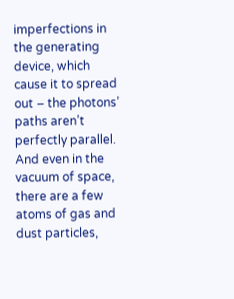imperfections in the generating device, which cause it to spread out – the photons’ paths aren’t perfectly parallel. And even in the vacuum of space, there are a few atoms of gas and dust particles,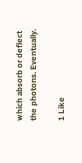which absorb or deflect the photons. Eventually.

1 Like